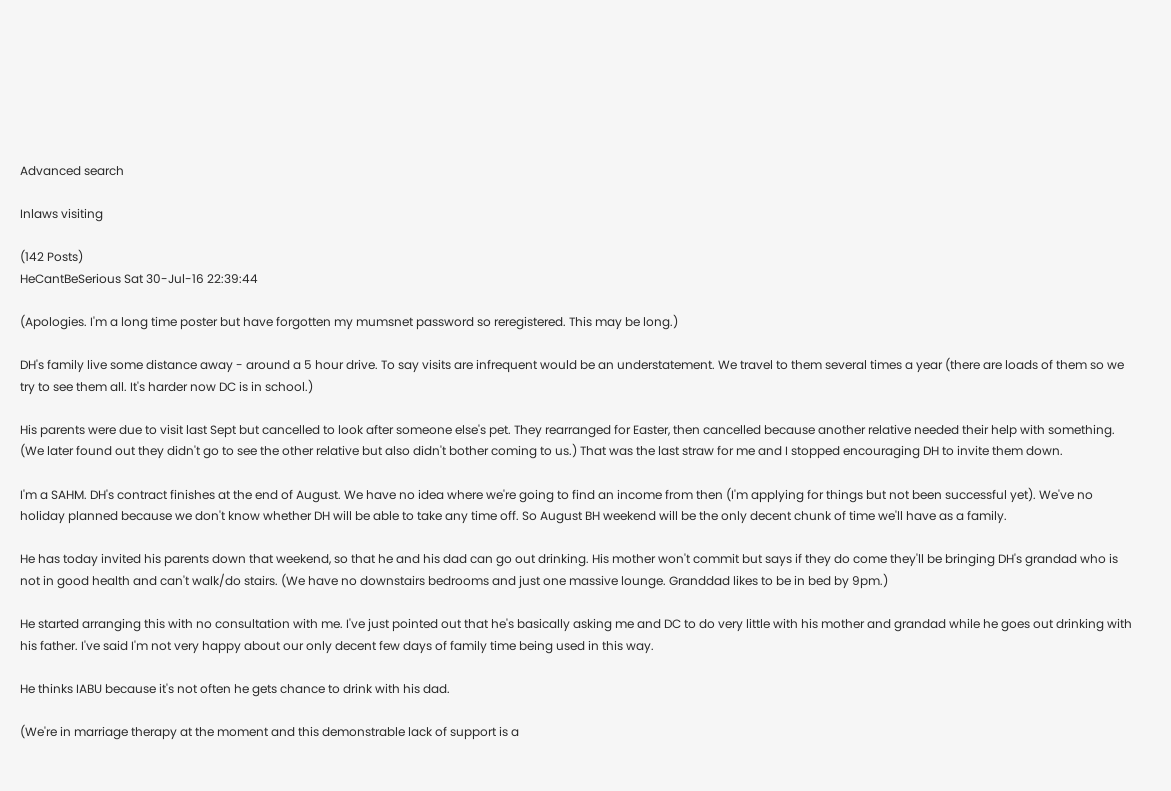Advanced search

Inlaws visiting

(142 Posts)
HeCantBeSerious Sat 30-Jul-16 22:39:44

(Apologies. I'm a long time poster but have forgotten my mumsnet password so reregistered. This may be long.)

DH's family live some distance away - around a 5 hour drive. To say visits are infrequent would be an understatement. We travel to them several times a year (there are loads of them so we try to see them all. It's harder now DC is in school.)

His parents were due to visit last Sept but cancelled to look after someone else's pet. They rearranged for Easter, then cancelled because another relative needed their help with something. (We later found out they didn't go to see the other relative but also didn't bother coming to us.) That was the last straw for me and I stopped encouraging DH to invite them down.

I'm a SAHM. DH's contract finishes at the end of August. We have no idea where we're going to find an income from then (I'm applying for things but not been successful yet). We've no holiday planned because we don't know whether DH will be able to take any time off. So August BH weekend will be the only decent chunk of time we'll have as a family.

He has today invited his parents down that weekend, so that he and his dad can go out drinking. His mother won't commit but says if they do come they'll be bringing DH's grandad who is not in good health and can't walk/do stairs. (We have no downstairs bedrooms and just one massive lounge. Granddad likes to be in bed by 9pm.)

He started arranging this with no consultation with me. I've just pointed out that he's basically asking me and DC to do very little with his mother and grandad while he goes out drinking with his father. I've said I'm not very happy about our only decent few days of family time being used in this way.

He thinks IABU because it's not often he gets chance to drink with his dad.

(We're in marriage therapy at the moment and this demonstrable lack of support is a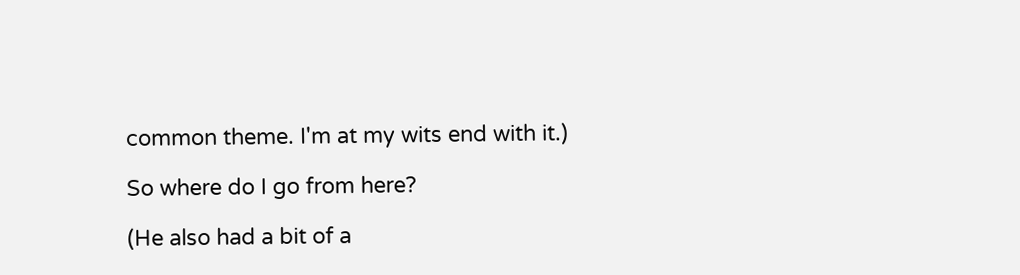common theme. I'm at my wits end with it.)

So where do I go from here?

(He also had a bit of a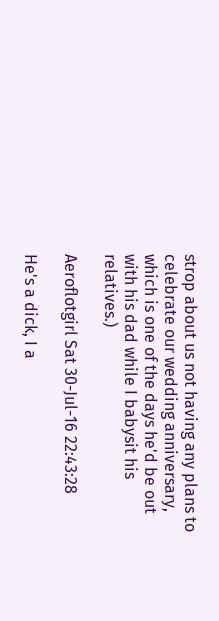strop about us not having any plans to celebrate our wedding anniversary, which is one of the days he'd be out with his dad while I babysit his relatives.)

Aeroflotgirl Sat 30-Jul-16 22:43:28

He's a dick, I a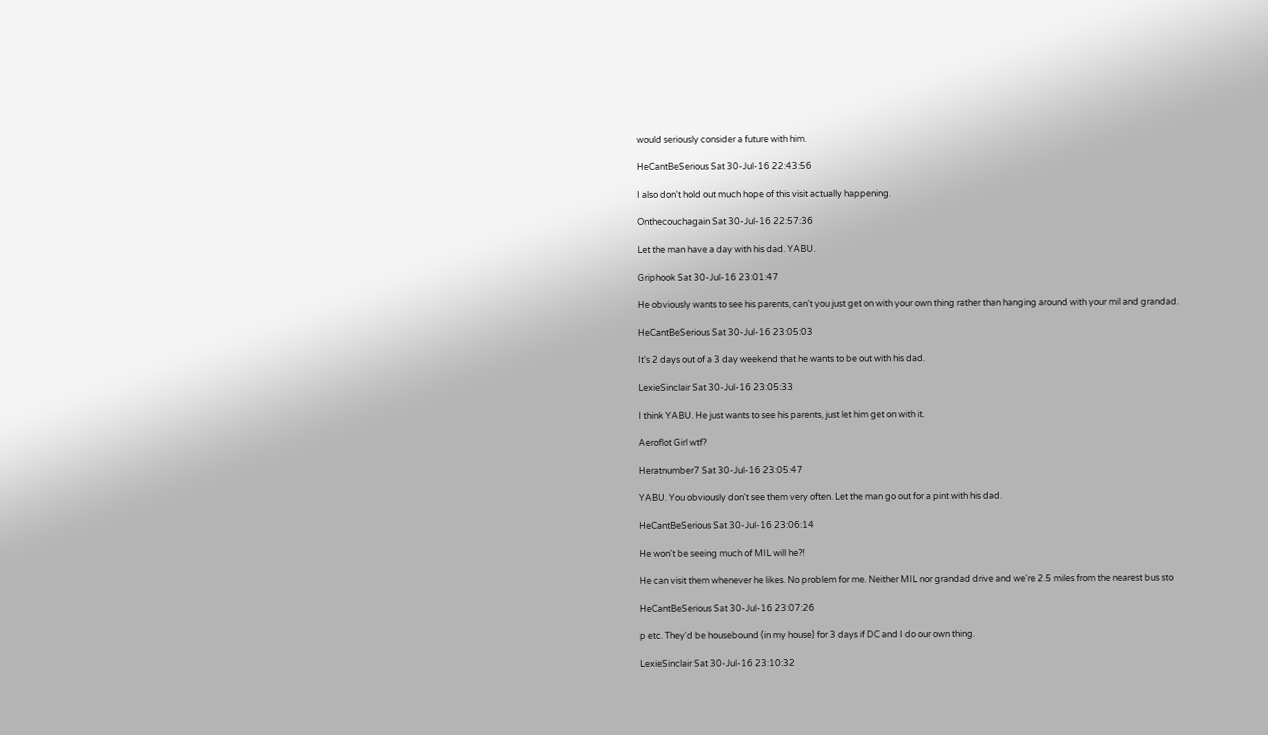would seriously consider a future with him.

HeCantBeSerious Sat 30-Jul-16 22:43:56

I also don't hold out much hope of this visit actually happening.

Onthecouchagain Sat 30-Jul-16 22:57:36

Let the man have a day with his dad. YABU.

Griphook Sat 30-Jul-16 23:01:47

He obviously wants to see his parents, can't you just get on with your own thing rather than hanging around with your mil and grandad.

HeCantBeSerious Sat 30-Jul-16 23:05:03

It's 2 days out of a 3 day weekend that he wants to be out with his dad.

LexieSinclair Sat 30-Jul-16 23:05:33

I think YABU. He just wants to see his parents, just let him get on with it.

Aeroflot Girl wtf?

Heratnumber7 Sat 30-Jul-16 23:05:47

YABU. You obviously don't see them very often. Let the man go out for a pint with his dad.

HeCantBeSerious Sat 30-Jul-16 23:06:14

He won't be seeing much of MIL will he?!

He can visit them whenever he likes. No problem for me. Neither MIL nor grandad drive and we're 2.5 miles from the nearest bus sto

HeCantBeSerious Sat 30-Jul-16 23:07:26

p etc. They'd be housebound (in my house) for 3 days if DC and I do our own thing.

LexieSinclair Sat 30-Jul-16 23:10:32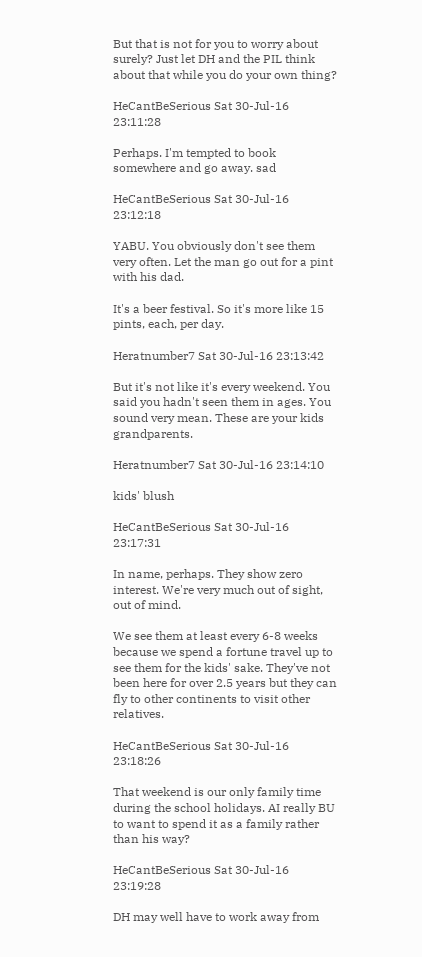But that is not for you to worry about surely? Just let DH and the PIL think about that while you do your own thing?

HeCantBeSerious Sat 30-Jul-16 23:11:28

Perhaps. I'm tempted to book somewhere and go away. sad

HeCantBeSerious Sat 30-Jul-16 23:12:18

YABU. You obviously don't see them very often. Let the man go out for a pint with his dad.

It's a beer festival. So it's more like 15 pints, each, per day.

Heratnumber7 Sat 30-Jul-16 23:13:42

But it's not like it's every weekend. You said you hadn't seen them in ages. You sound very mean. These are your kids grandparents.

Heratnumber7 Sat 30-Jul-16 23:14:10

kids' blush

HeCantBeSerious Sat 30-Jul-16 23:17:31

In name, perhaps. They show zero interest. We're very much out of sight, out of mind.

We see them at least every 6-8 weeks because we spend a fortune travel up to see them for the kids' sake. They've not been here for over 2.5 years but they can fly to other continents to visit other relatives.

HeCantBeSerious Sat 30-Jul-16 23:18:26

That weekend is our only family time during the school holidays. AI really BU to want to spend it as a family rather than his way?

HeCantBeSerious Sat 30-Jul-16 23:19:28

DH may well have to work away from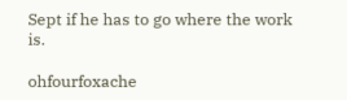Sept if he has to go where the work is.

ohfourfoxache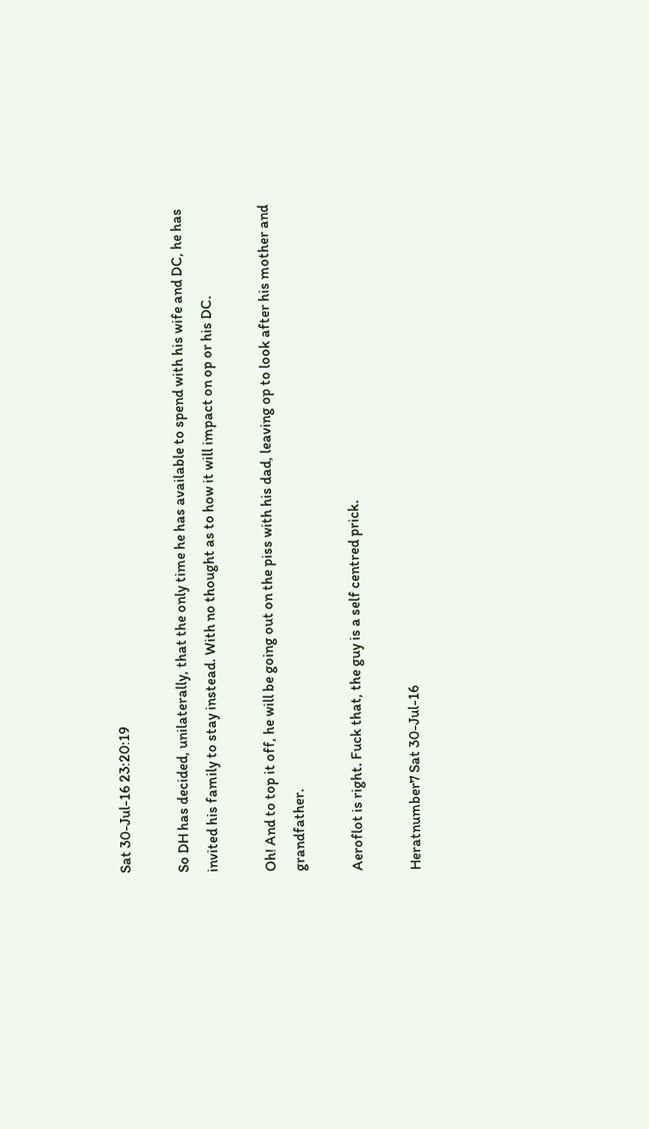Sat 30-Jul-16 23:20:19

So DH has decided, unilaterally, that the only time he has available to spend with his wife and DC, he has invited his family to stay instead. With no thought as to how it will impact on op or his DC.

Oh! And to top it off, he will be going out on the piss with his dad, leaving op to look after his mother and grandfather.

Aeroflot is right. Fuck that, the guy is a self centred prick.

Heratnumber7 Sat 30-Jul-16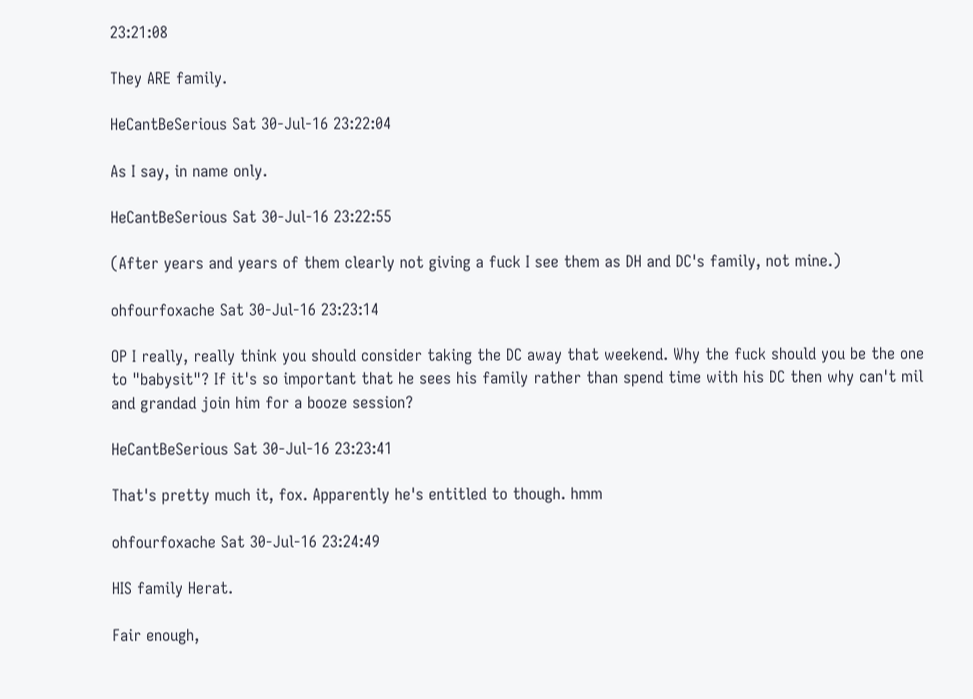23:21:08

They ARE family.

HeCantBeSerious Sat 30-Jul-16 23:22:04

As I say, in name only.

HeCantBeSerious Sat 30-Jul-16 23:22:55

(After years and years of them clearly not giving a fuck I see them as DH and DC's family, not mine.)

ohfourfoxache Sat 30-Jul-16 23:23:14

OP I really, really think you should consider taking the DC away that weekend. Why the fuck should you be the one to "babysit"? If it's so important that he sees his family rather than spend time with his DC then why can't mil and grandad join him for a booze session?

HeCantBeSerious Sat 30-Jul-16 23:23:41

That's pretty much it, fox. Apparently he's entitled to though. hmm

ohfourfoxache Sat 30-Jul-16 23:24:49

HIS family Herat.

Fair enough,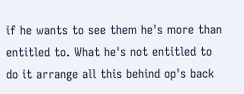if he wants to see them he's more than entitled to. What he's not entitled to do it arrange all this behind op's back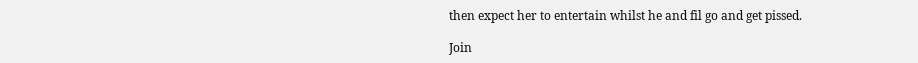then expect her to entertain whilst he and fil go and get pissed.

Join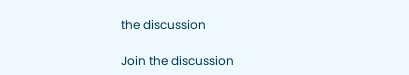the discussion

Join the discussion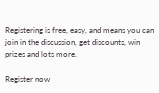Registering is free, easy, and means you can join in the discussion, get discounts, win prizes and lots more.

Register now